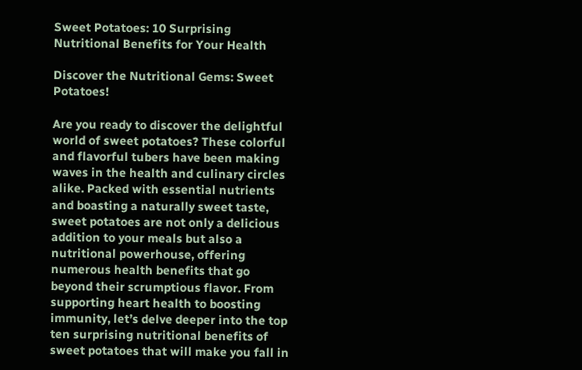Sweet Potatoes: 10 Surprising Nutritional Benefits for Your Health

Discover the Nutritional Gems: Sweet Potatoes!

Are you ready to discover the delightful world of sweet potatoes? These colorful and flavorful tubers have been making waves in the health and culinary circles alike. Packed with essential nutrients and boasting a naturally sweet taste, sweet potatoes are not only a delicious addition to your meals but also a nutritional powerhouse, offering numerous health benefits that go beyond their scrumptious flavor. From supporting heart health to boosting immunity, let’s delve deeper into the top ten surprising nutritional benefits of sweet potatoes that will make you fall in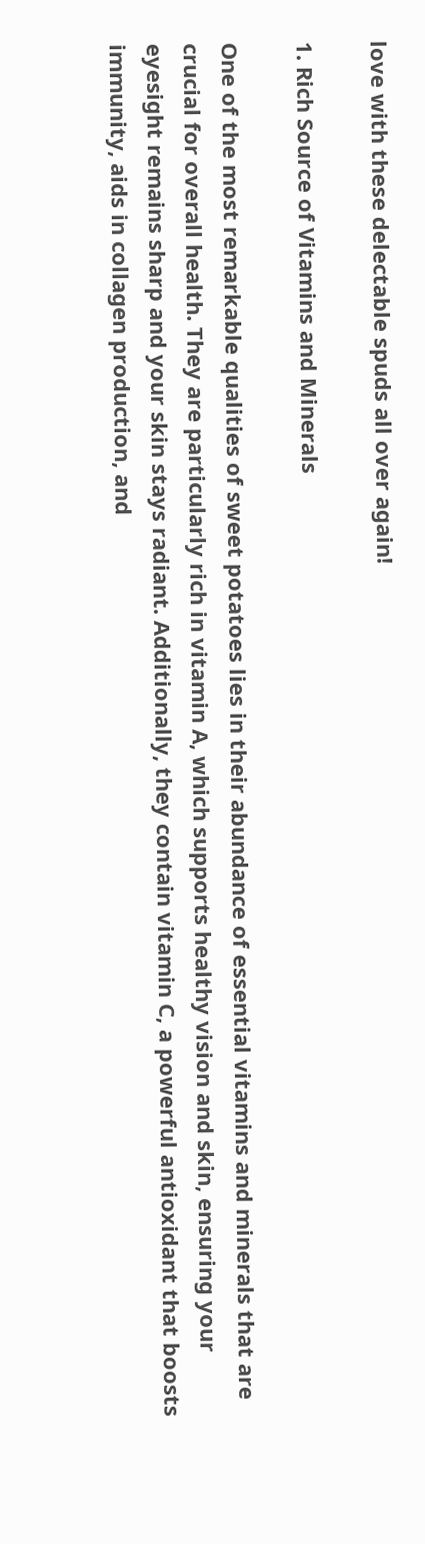love with these delectable spuds all over again!

1. Rich Source of Vitamins and Minerals

One of the most remarkable qualities of sweet potatoes lies in their abundance of essential vitamins and minerals that are crucial for overall health. They are particularly rich in vitamin A, which supports healthy vision and skin, ensuring your eyesight remains sharp and your skin stays radiant. Additionally, they contain vitamin C, a powerful antioxidant that boosts immunity, aids in collagen production, and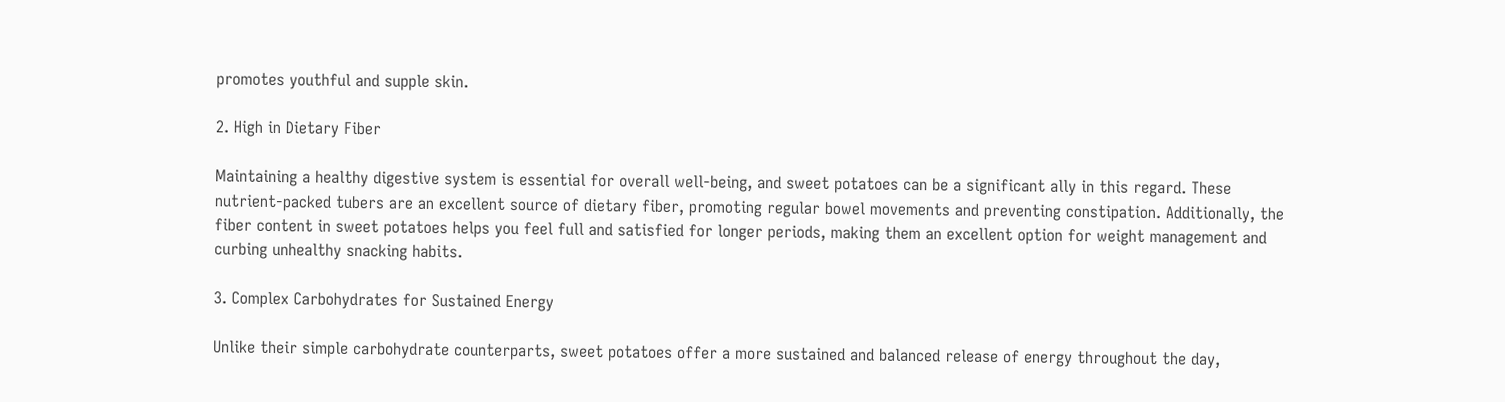promotes youthful and supple skin.

2. High in Dietary Fiber

Maintaining a healthy digestive system is essential for overall well-being, and sweet potatoes can be a significant ally in this regard. These nutrient-packed tubers are an excellent source of dietary fiber, promoting regular bowel movements and preventing constipation. Additionally, the fiber content in sweet potatoes helps you feel full and satisfied for longer periods, making them an excellent option for weight management and curbing unhealthy snacking habits.

3. Complex Carbohydrates for Sustained Energy

Unlike their simple carbohydrate counterparts, sweet potatoes offer a more sustained and balanced release of energy throughout the day,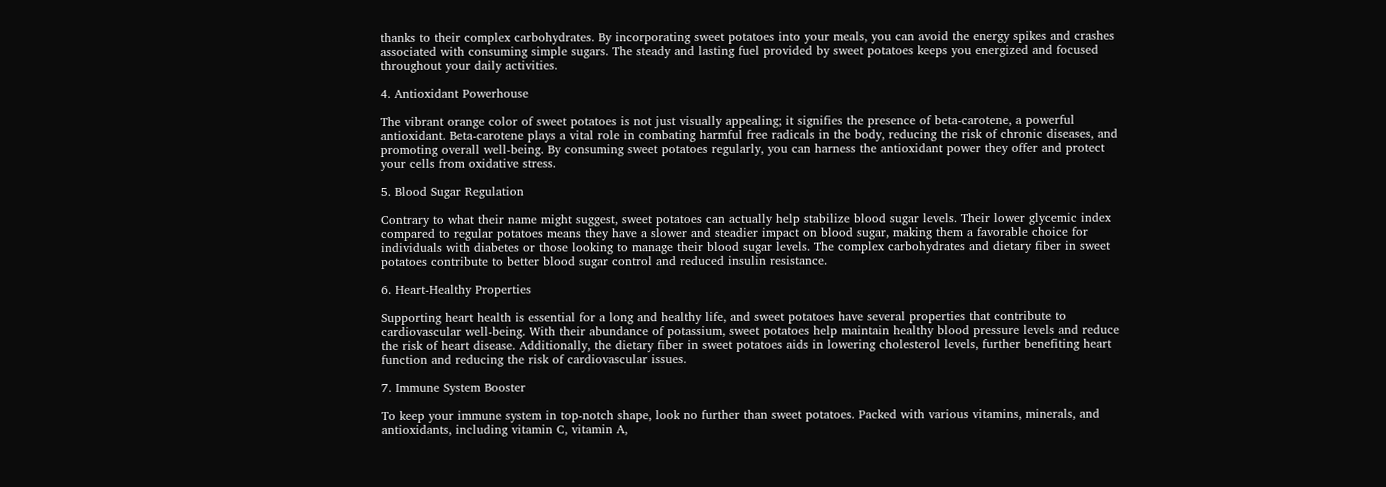thanks to their complex carbohydrates. By incorporating sweet potatoes into your meals, you can avoid the energy spikes and crashes associated with consuming simple sugars. The steady and lasting fuel provided by sweet potatoes keeps you energized and focused throughout your daily activities.

4. Antioxidant Powerhouse

The vibrant orange color of sweet potatoes is not just visually appealing; it signifies the presence of beta-carotene, a powerful antioxidant. Beta-carotene plays a vital role in combating harmful free radicals in the body, reducing the risk of chronic diseases, and promoting overall well-being. By consuming sweet potatoes regularly, you can harness the antioxidant power they offer and protect your cells from oxidative stress.

5. Blood Sugar Regulation

Contrary to what their name might suggest, sweet potatoes can actually help stabilize blood sugar levels. Their lower glycemic index compared to regular potatoes means they have a slower and steadier impact on blood sugar, making them a favorable choice for individuals with diabetes or those looking to manage their blood sugar levels. The complex carbohydrates and dietary fiber in sweet potatoes contribute to better blood sugar control and reduced insulin resistance.

6. Heart-Healthy Properties

Supporting heart health is essential for a long and healthy life, and sweet potatoes have several properties that contribute to cardiovascular well-being. With their abundance of potassium, sweet potatoes help maintain healthy blood pressure levels and reduce the risk of heart disease. Additionally, the dietary fiber in sweet potatoes aids in lowering cholesterol levels, further benefiting heart function and reducing the risk of cardiovascular issues.

7. Immune System Booster

To keep your immune system in top-notch shape, look no further than sweet potatoes. Packed with various vitamins, minerals, and antioxidants, including vitamin C, vitamin A,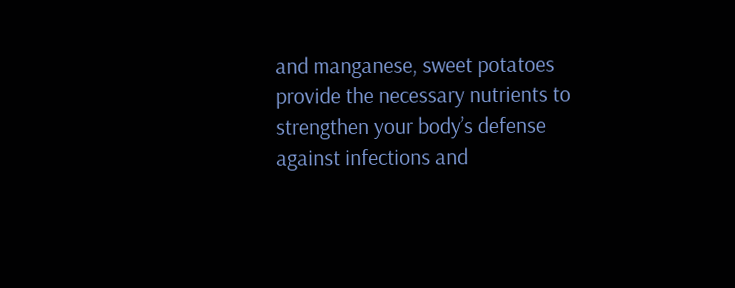and manganese, sweet potatoes provide the necessary nutrients to strengthen your body’s defense against infections and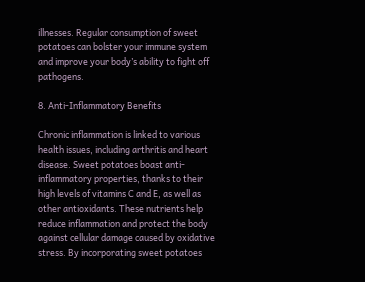illnesses. Regular consumption of sweet potatoes can bolster your immune system and improve your body’s ability to fight off pathogens.

8. Anti-Inflammatory Benefits

Chronic inflammation is linked to various health issues, including arthritis and heart disease. Sweet potatoes boast anti-inflammatory properties, thanks to their high levels of vitamins C and E, as well as other antioxidants. These nutrients help reduce inflammation and protect the body against cellular damage caused by oxidative stress. By incorporating sweet potatoes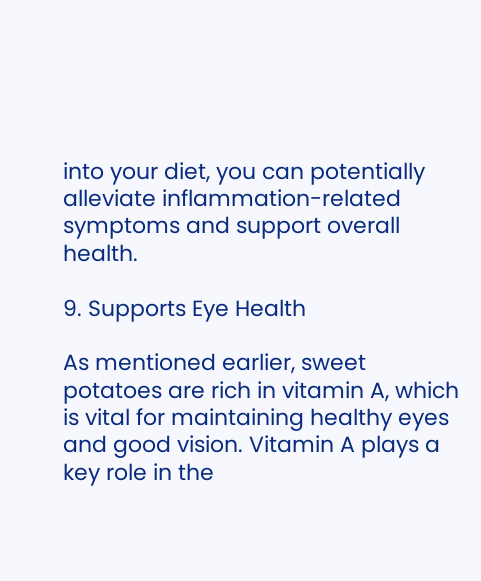into your diet, you can potentially alleviate inflammation-related symptoms and support overall health.

9. Supports Eye Health

As mentioned earlier, sweet potatoes are rich in vitamin A, which is vital for maintaining healthy eyes and good vision. Vitamin A plays a key role in the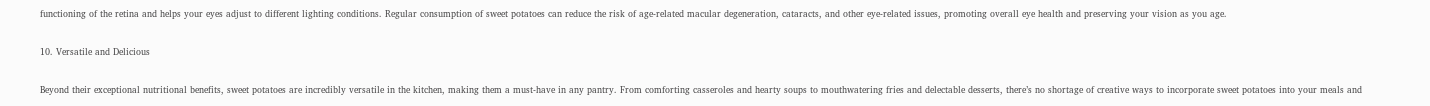functioning of the retina and helps your eyes adjust to different lighting conditions. Regular consumption of sweet potatoes can reduce the risk of age-related macular degeneration, cataracts, and other eye-related issues, promoting overall eye health and preserving your vision as you age.

10. Versatile and Delicious

Beyond their exceptional nutritional benefits, sweet potatoes are incredibly versatile in the kitchen, making them a must-have in any pantry. From comforting casseroles and hearty soups to mouthwatering fries and delectable desserts, there’s no shortage of creative ways to incorporate sweet potatoes into your meals and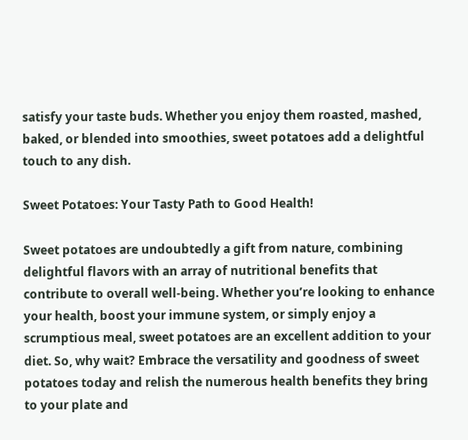satisfy your taste buds. Whether you enjoy them roasted, mashed, baked, or blended into smoothies, sweet potatoes add a delightful touch to any dish.

Sweet Potatoes: Your Tasty Path to Good Health!

Sweet potatoes are undoubtedly a gift from nature, combining delightful flavors with an array of nutritional benefits that contribute to overall well-being. Whether you’re looking to enhance your health, boost your immune system, or simply enjoy a scrumptious meal, sweet potatoes are an excellent addition to your diet. So, why wait? Embrace the versatility and goodness of sweet potatoes today and relish the numerous health benefits they bring to your plate and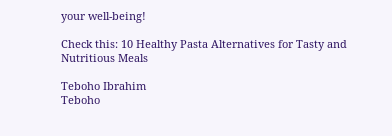your well-being!

Check this: 10 Healthy Pasta Alternatives for Tasty and Nutritious Meals

Teboho Ibrahim
Teboho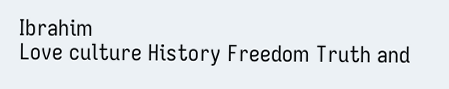Ibrahim
Love culture History Freedom Truth and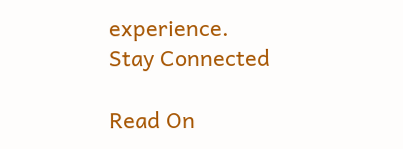experience.
Stay Connected

Read On